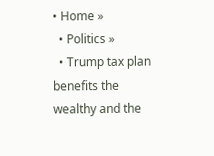• Home »
  • Politics »
  • Trump tax plan benefits the wealthy and the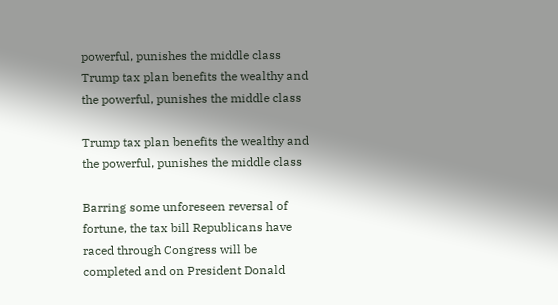powerful, punishes the middle class
Trump tax plan benefits the wealthy and the powerful, punishes the middle class

Trump tax plan benefits the wealthy and the powerful, punishes the middle class

Barring some unforeseen reversal of fortune, the tax bill Republicans have raced through Congress will be completed and on President Donald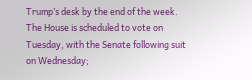Trump’s desk by the end of the week. The House is scheduled to vote on Tuesday, with the Senate following suit on Wednesday;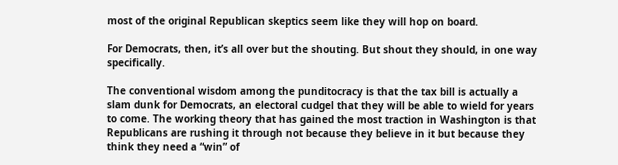most of the original Republican skeptics seem like they will hop on board.

For Democrats, then, it’s all over but the shouting. But shout they should, in one way specifically.

The conventional wisdom among the punditocracy is that the tax bill is actually a slam dunk for Democrats, an electoral cudgel that they will be able to wield for years to come. The working theory that has gained the most traction in Washington is that Republicans are rushing it through not because they believe in it but because they think they need a “win” of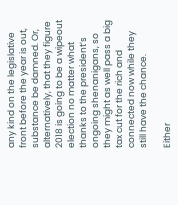any kind on the legislative front before the year is out, substance be damned. Or, alternatively, that they figure 2018 is going to be a wipeout election no matter what thanks to the president’s ongoing shenanigans, so they might as well pass a big tax cut for the rich and connected now while they still have the chance.

Either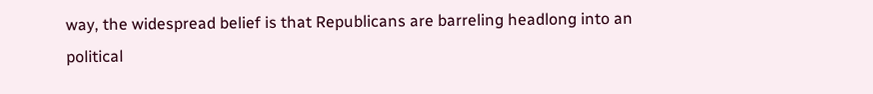way, the widespread belief is that Republicans are barreling headlong into an political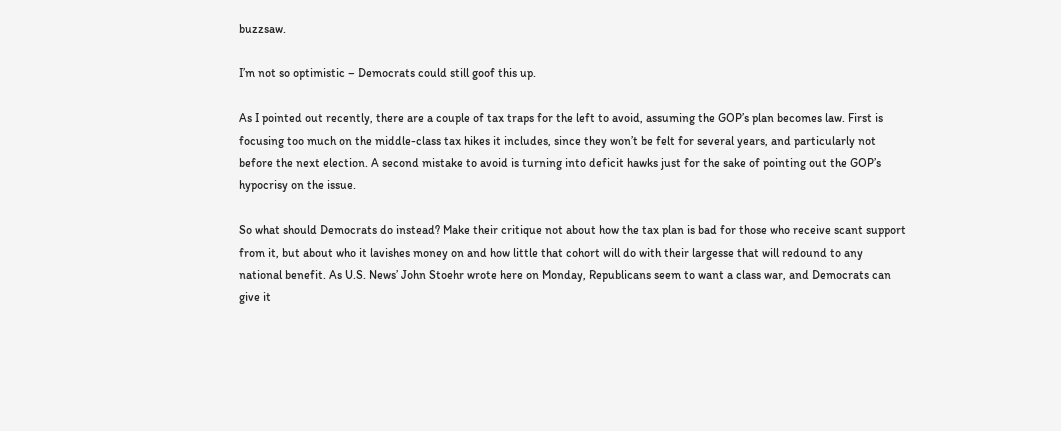buzzsaw.

I’m not so optimistic – Democrats could still goof this up.

As I pointed out recently, there are a couple of tax traps for the left to avoid, assuming the GOP’s plan becomes law. First is focusing too much on the middle-class tax hikes it includes, since they won’t be felt for several years, and particularly not before the next election. A second mistake to avoid is turning into deficit hawks just for the sake of pointing out the GOP’s hypocrisy on the issue.

So what should Democrats do instead? Make their critique not about how the tax plan is bad for those who receive scant support from it, but about who it lavishes money on and how little that cohort will do with their largesse that will redound to any national benefit. As U.S. News’ John Stoehr wrote here on Monday, Republicans seem to want a class war, and Democrats can give it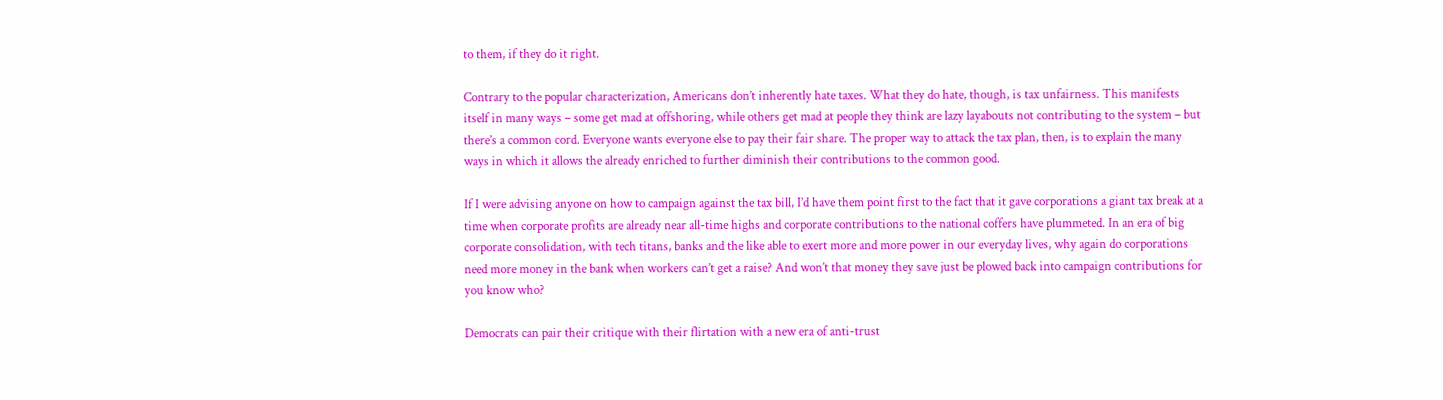to them, if they do it right.

Contrary to the popular characterization, Americans don’t inherently hate taxes. What they do hate, though, is tax unfairness. This manifests itself in many ways – some get mad at offshoring, while others get mad at people they think are lazy layabouts not contributing to the system – but there’s a common cord. Everyone wants everyone else to pay their fair share. The proper way to attack the tax plan, then, is to explain the many ways in which it allows the already enriched to further diminish their contributions to the common good.

If I were advising anyone on how to campaign against the tax bill, I’d have them point first to the fact that it gave corporations a giant tax break at a time when corporate profits are already near all-time highs and corporate contributions to the national coffers have plummeted. In an era of big corporate consolidation, with tech titans, banks and the like able to exert more and more power in our everyday lives, why again do corporations need more money in the bank when workers can’t get a raise? And won’t that money they save just be plowed back into campaign contributions for you know who?

Democrats can pair their critique with their flirtation with a new era of anti-trust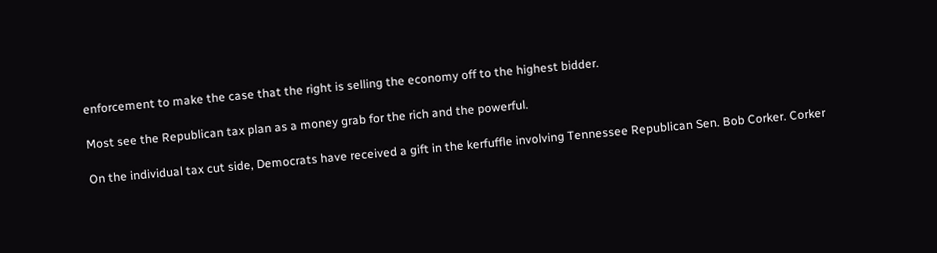enforcement to make the case that the right is selling the economy off to the highest bidder.

Most see the Republican tax plan as a money grab for the rich and the powerful.

On the individual tax cut side, Democrats have received a gift in the kerfuffle involving Tennessee Republican Sen. Bob Corker. Corker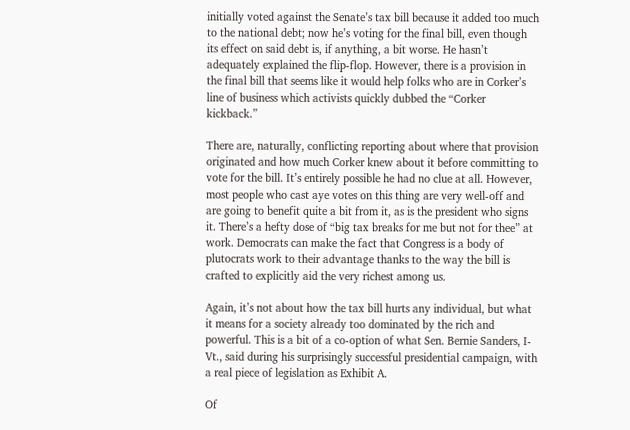initially voted against the Senate’s tax bill because it added too much to the national debt; now he’s voting for the final bill, even though its effect on said debt is, if anything, a bit worse. He hasn’t adequately explained the flip-flop. However, there is a provision in the final bill that seems like it would help folks who are in Corker’s line of business which activists quickly dubbed the “Corker kickback.”

There are, naturally, conflicting reporting about where that provision originated and how much Corker knew about it before committing to vote for the bill. It’s entirely possible he had no clue at all. However, most people who cast aye votes on this thing are very well-off and are going to benefit quite a bit from it, as is the president who signs it. There’s a hefty dose of “big tax breaks for me but not for thee” at work. Democrats can make the fact that Congress is a body of plutocrats work to their advantage thanks to the way the bill is crafted to explicitly aid the very richest among us.

Again, it’s not about how the tax bill hurts any individual, but what it means for a society already too dominated by the rich and powerful. This is a bit of a co-option of what Sen. Bernie Sanders, I-Vt., said during his surprisingly successful presidential campaign, with a real piece of legislation as Exhibit A.

Of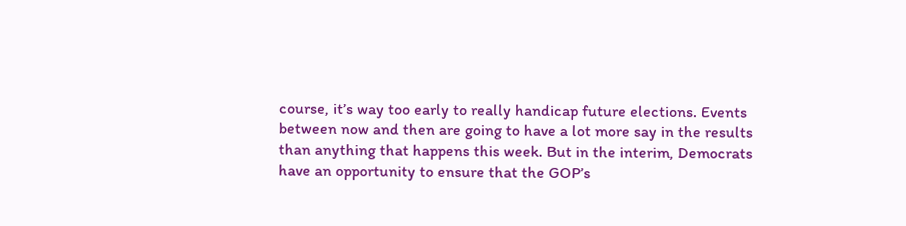course, it’s way too early to really handicap future elections. Events between now and then are going to have a lot more say in the results than anything that happens this week. But in the interim, Democrats have an opportunity to ensure that the GOP’s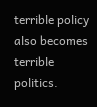terrible policy also becomes terrible politics.